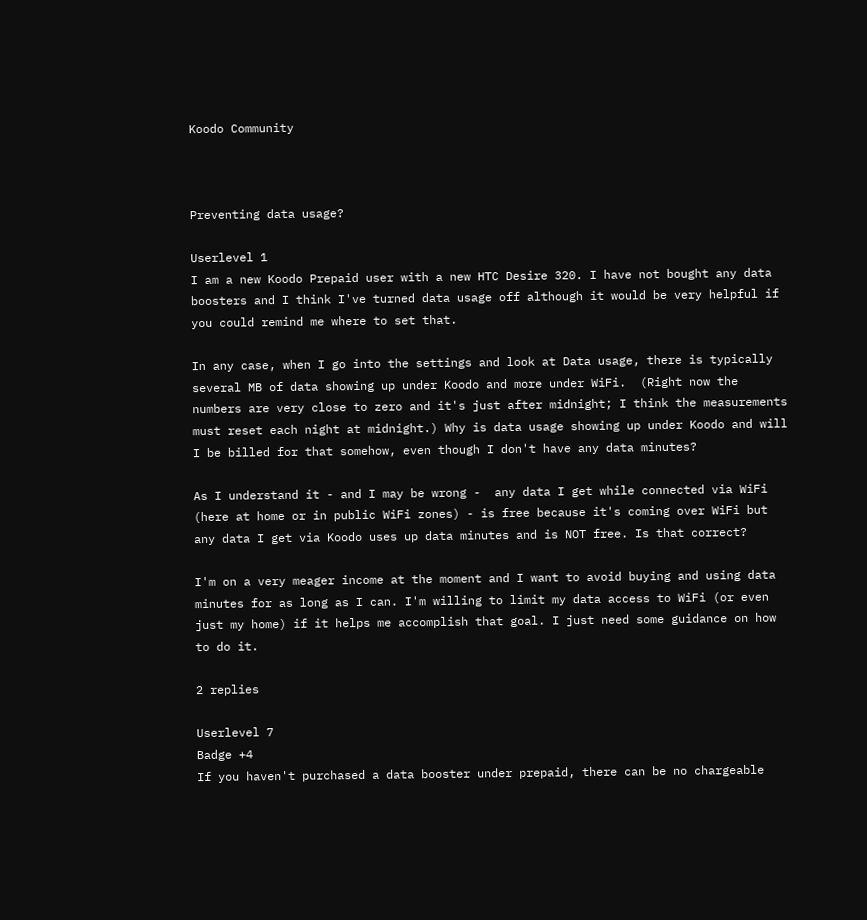Koodo Community



Preventing data usage?

Userlevel 1
I am a new Koodo Prepaid user with a new HTC Desire 320. I have not bought any data boosters and I think I've turned data usage off although it would be very helpful if you could remind me where to set that.

In any case, when I go into the settings and look at Data usage, there is typically several MB of data showing up under Koodo and more under WiFi.  (Right now the numbers are very close to zero and it's just after midnight; I think the measurements must reset each night at midnight.) Why is data usage showing up under Koodo and will I be billed for that somehow, even though I don't have any data minutes?

As I understand it - and I may be wrong -  any data I get while connected via WiFi (here at home or in public WiFi zones) - is free because it's coming over WiFi but  any data I get via Koodo uses up data minutes and is NOT free. Is that correct?

I'm on a very meager income at the moment and I want to avoid buying and using data minutes for as long as I can. I'm willing to limit my data access to WiFi (or even just my home) if it helps me accomplish that goal. I just need some guidance on how to do it.

2 replies

Userlevel 7
Badge +4
If you haven't purchased a data booster under prepaid, there can be no chargeable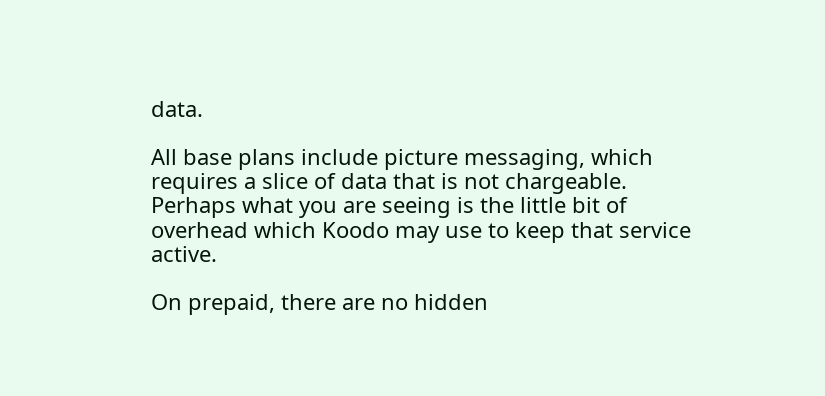data.

All base plans include picture messaging, which requires a slice of data that is not chargeable. Perhaps what you are seeing is the little bit of overhead which Koodo may use to keep that service active.

On prepaid, there are no hidden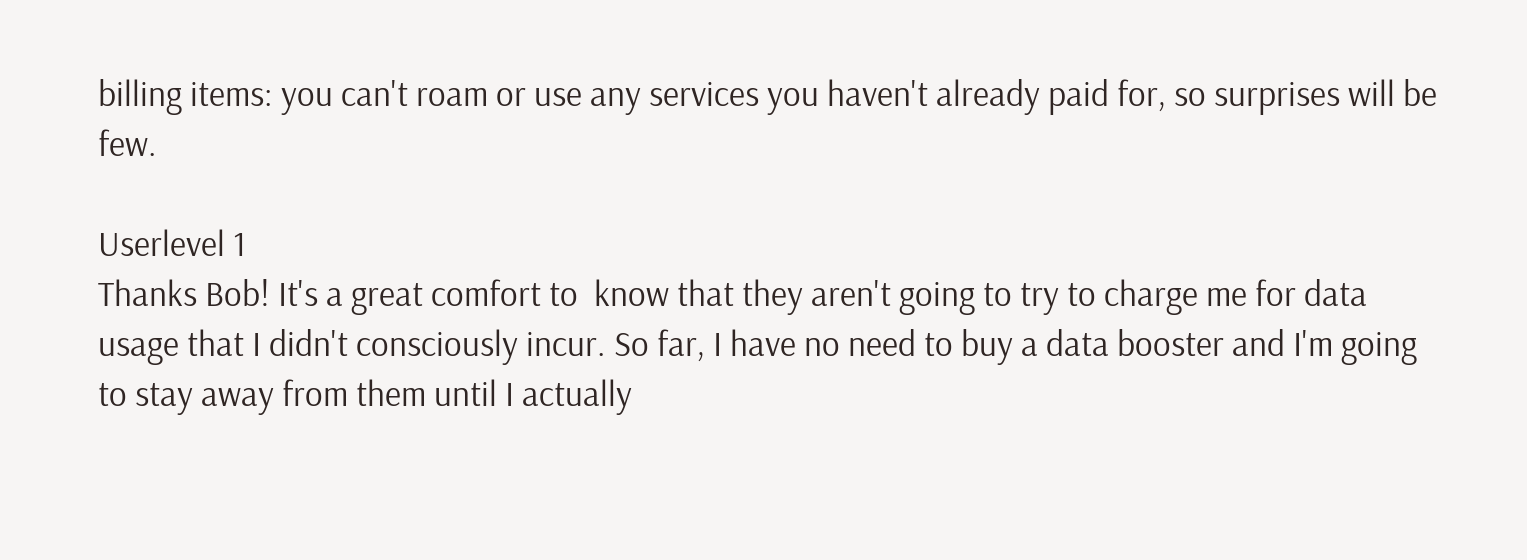billing items: you can't roam or use any services you haven't already paid for, so surprises will be few.

Userlevel 1
Thanks Bob! It's a great comfort to  know that they aren't going to try to charge me for data usage that I didn't consciously incur. So far, I have no need to buy a data booster and I'm going to stay away from them until I actually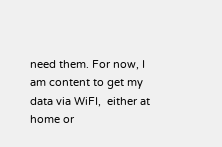need them. For now, I am content to get my data via WiFI,  either at home or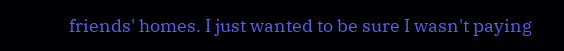friends' homes. I just wanted to be sure I wasn't paying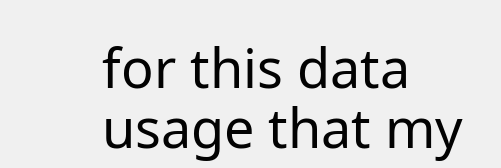for this data usage that my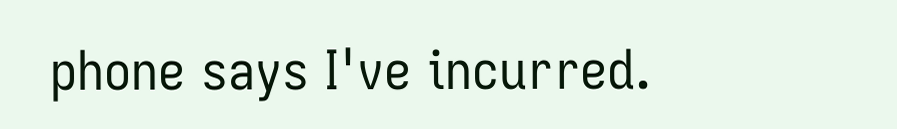phone says I've incurred.